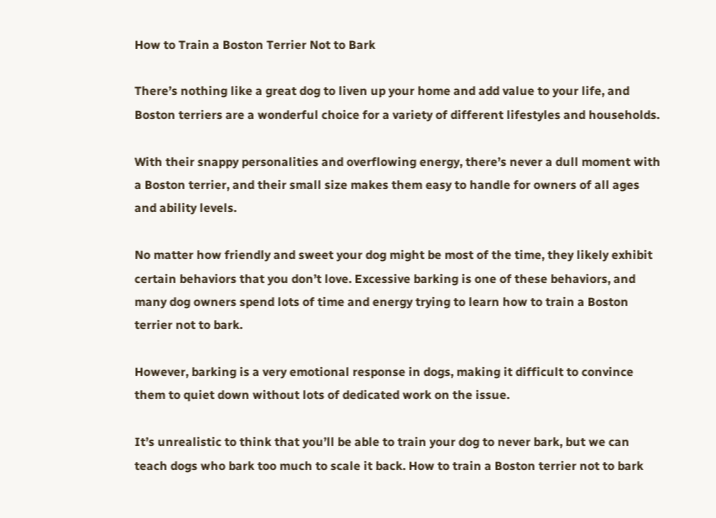How to Train a Boston Terrier Not to Bark

There’s nothing like a great dog to liven up your home and add value to your life, and Boston terriers are a wonderful choice for a variety of different lifestyles and households.

With their snappy personalities and overflowing energy, there’s never a dull moment with a Boston terrier, and their small size makes them easy to handle for owners of all ages and ability levels.

No matter how friendly and sweet your dog might be most of the time, they likely exhibit certain behaviors that you don’t love. Excessive barking is one of these behaviors, and many dog owners spend lots of time and energy trying to learn how to train a Boston terrier not to bark.

However, barking is a very emotional response in dogs, making it difficult to convince them to quiet down without lots of dedicated work on the issue.

It’s unrealistic to think that you’ll be able to train your dog to never bark, but we can teach dogs who bark too much to scale it back. How to train a Boston terrier not to bark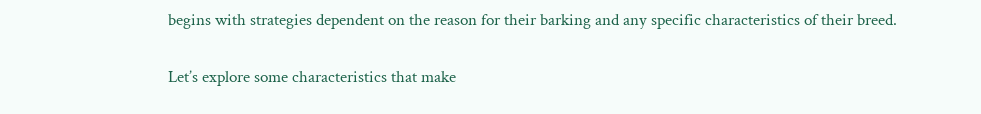begins with strategies dependent on the reason for their barking and any specific characteristics of their breed.

Let’s explore some characteristics that make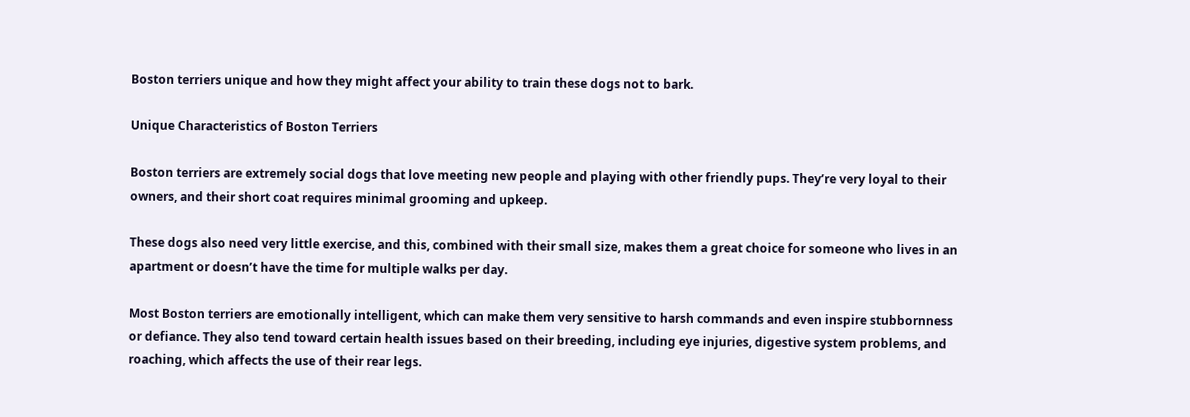Boston terriers unique and how they might affect your ability to train these dogs not to bark.

Unique Characteristics of Boston Terriers

Boston terriers are extremely social dogs that love meeting new people and playing with other friendly pups. They’re very loyal to their owners, and their short coat requires minimal grooming and upkeep.

These dogs also need very little exercise, and this, combined with their small size, makes them a great choice for someone who lives in an apartment or doesn’t have the time for multiple walks per day.

Most Boston terriers are emotionally intelligent, which can make them very sensitive to harsh commands and even inspire stubbornness or defiance. They also tend toward certain health issues based on their breeding, including eye injuries, digestive system problems, and roaching, which affects the use of their rear legs.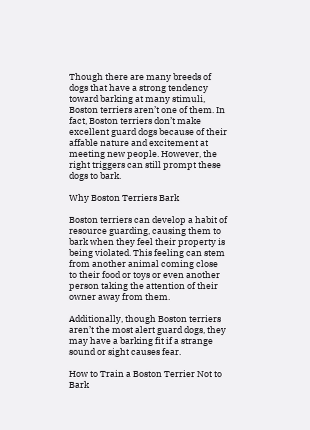Though there are many breeds of dogs that have a strong tendency toward barking at many stimuli, Boston terriers aren’t one of them. In fact, Boston terriers don’t make excellent guard dogs because of their affable nature and excitement at meeting new people. However, the right triggers can still prompt these dogs to bark.

Why Boston Terriers Bark

Boston terriers can develop a habit of resource guarding, causing them to bark when they feel their property is being violated. This feeling can stem from another animal coming close to their food or toys or even another person taking the attention of their owner away from them.

Additionally, though Boston terriers aren’t the most alert guard dogs, they may have a barking fit if a strange sound or sight causes fear.

How to Train a Boston Terrier Not to Bark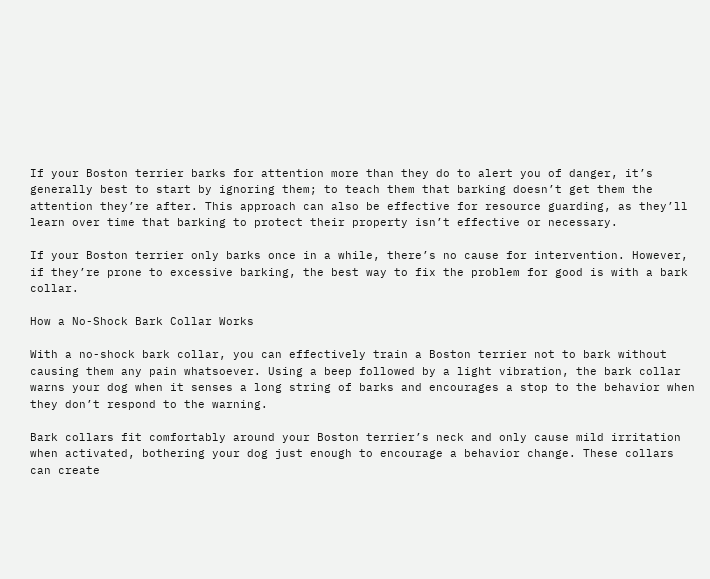If your Boston terrier barks for attention more than they do to alert you of danger, it’s generally best to start by ignoring them; to teach them that barking doesn’t get them the attention they’re after. This approach can also be effective for resource guarding, as they’ll learn over time that barking to protect their property isn’t effective or necessary.

If your Boston terrier only barks once in a while, there’s no cause for intervention. However, if they’re prone to excessive barking, the best way to fix the problem for good is with a bark collar.

How a No-Shock Bark Collar Works

With a no-shock bark collar, you can effectively train a Boston terrier not to bark without causing them any pain whatsoever. Using a beep followed by a light vibration, the bark collar warns your dog when it senses a long string of barks and encourages a stop to the behavior when they don’t respond to the warning.

Bark collars fit comfortably around your Boston terrier’s neck and only cause mild irritation when activated, bothering your dog just enough to encourage a behavior change. These collars can create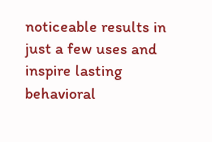noticeable results in just a few uses and inspire lasting behavioral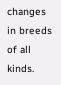changes in breeds of all kinds.